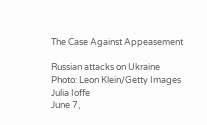The Case Against Appeasement

Russian attacks on Ukraine
Photo: Leon Klein/Getty Images
Julia Ioffe
June 7,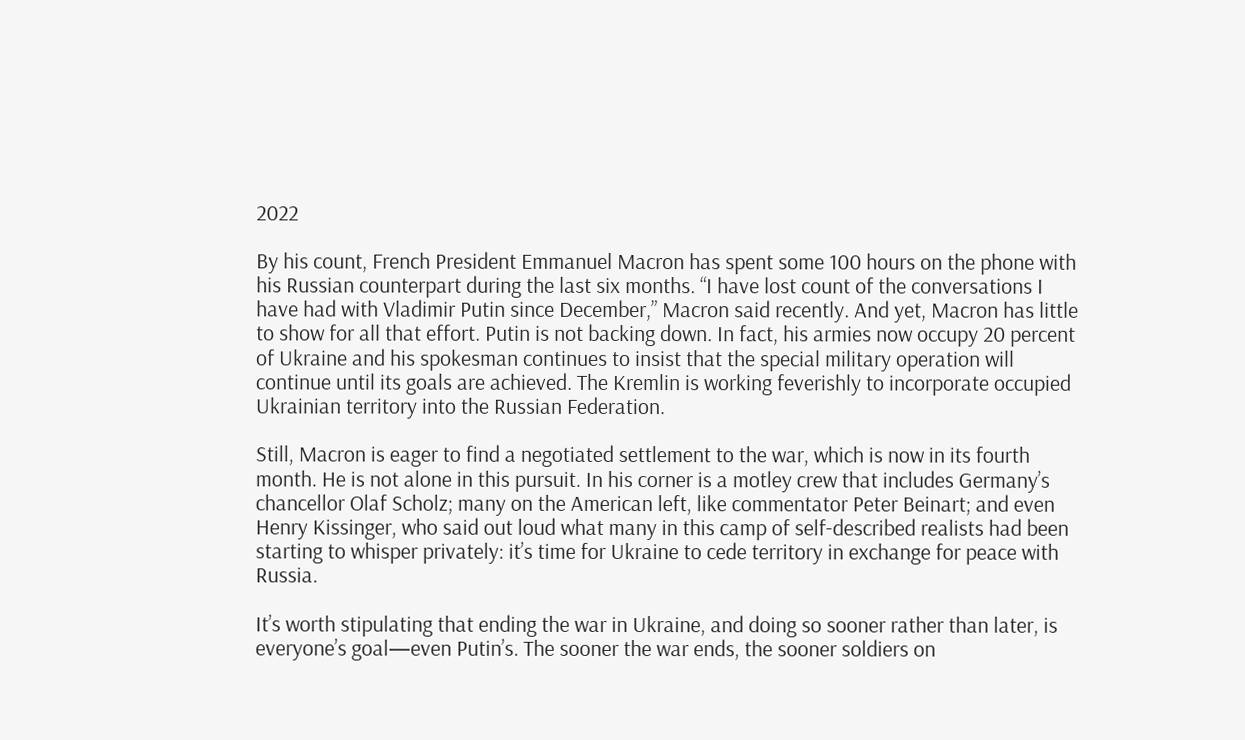2022

By his count, French President Emmanuel Macron has spent some 100 hours on the phone with his Russian counterpart during the last six months. “I have lost count of the conversations I have had with Vladimir Putin since December,” Macron said recently. And yet, Macron has little to show for all that effort. Putin is not backing down. In fact, his armies now occupy 20 percent of Ukraine and his spokesman continues to insist that the special military operation will continue until its goals are achieved. The Kremlin is working feverishly to incorporate occupied Ukrainian territory into the Russian Federation.

Still, Macron is eager to find a negotiated settlement to the war, which is now in its fourth month. He is not alone in this pursuit. In his corner is a motley crew that includes Germany’s chancellor Olaf Scholz; many on the American left, like commentator Peter Beinart; and even Henry Kissinger, who said out loud what many in this camp of self-described realists had been starting to whisper privately: it’s time for Ukraine to cede territory in exchange for peace with Russia.

It’s worth stipulating that ending the war in Ukraine, and doing so sooner rather than later, is everyone’s goal—even Putin’s. The sooner the war ends, the sooner soldiers on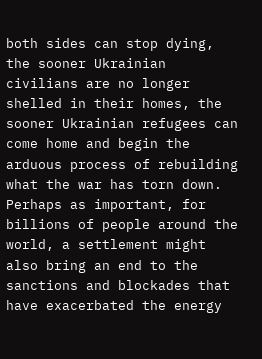both sides can stop dying, the sooner Ukrainian civilians are no longer shelled in their homes, the sooner Ukrainian refugees can come home and begin the arduous process of rebuilding what the war has torn down. Perhaps as important, for billions of people around the world, a settlement might also bring an end to the sanctions and blockades that have exacerbated the energy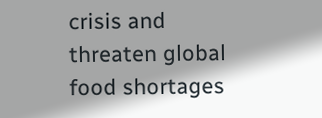crisis and threaten global food shortages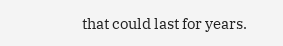that could last for years.